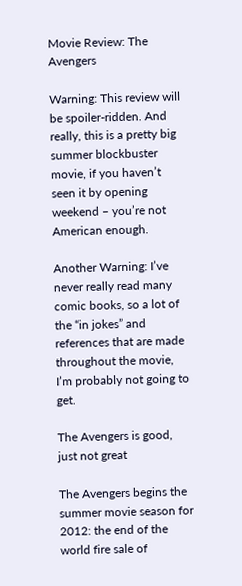Movie Review: The Avengers

Warning: This review will be spoiler-ridden. And really, this is a pretty big summer blockbuster movie, if you haven’t seen it by opening weekend – you’re not American enough.

Another Warning: I’ve never really read many comic books, so a lot of the “in jokes” and references that are made throughout the movie, I’m probably not going to get.

The Avengers is good, just not great

The Avengers begins the summer movie season for 2012: the end of the world fire sale of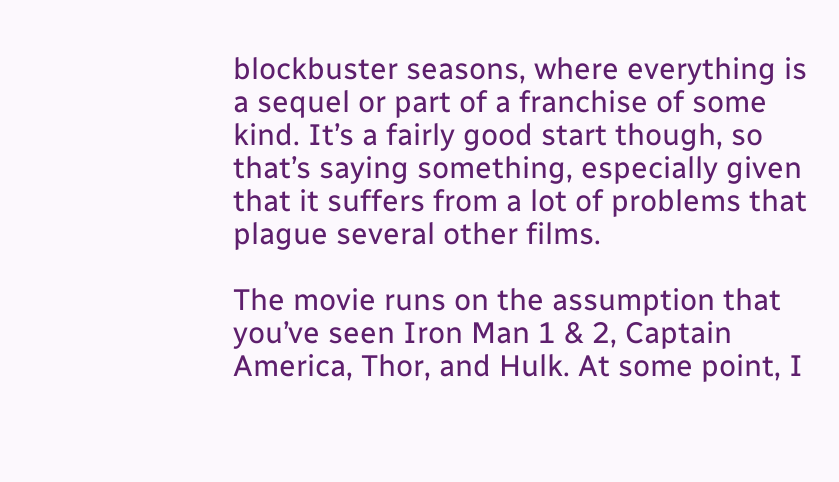blockbuster seasons, where everything is a sequel or part of a franchise of some kind. It’s a fairly good start though, so that’s saying something, especially given that it suffers from a lot of problems that plague several other films.

The movie runs on the assumption that you’ve seen Iron Man 1 & 2, Captain America, Thor, and Hulk. At some point, I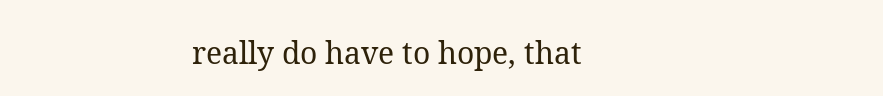really do have to hope, that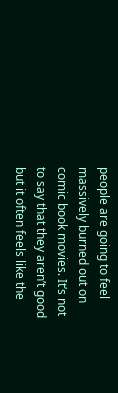people are going to feel massively burned out on comic book movies. It’s not to say that they aren’t good but it often feels like the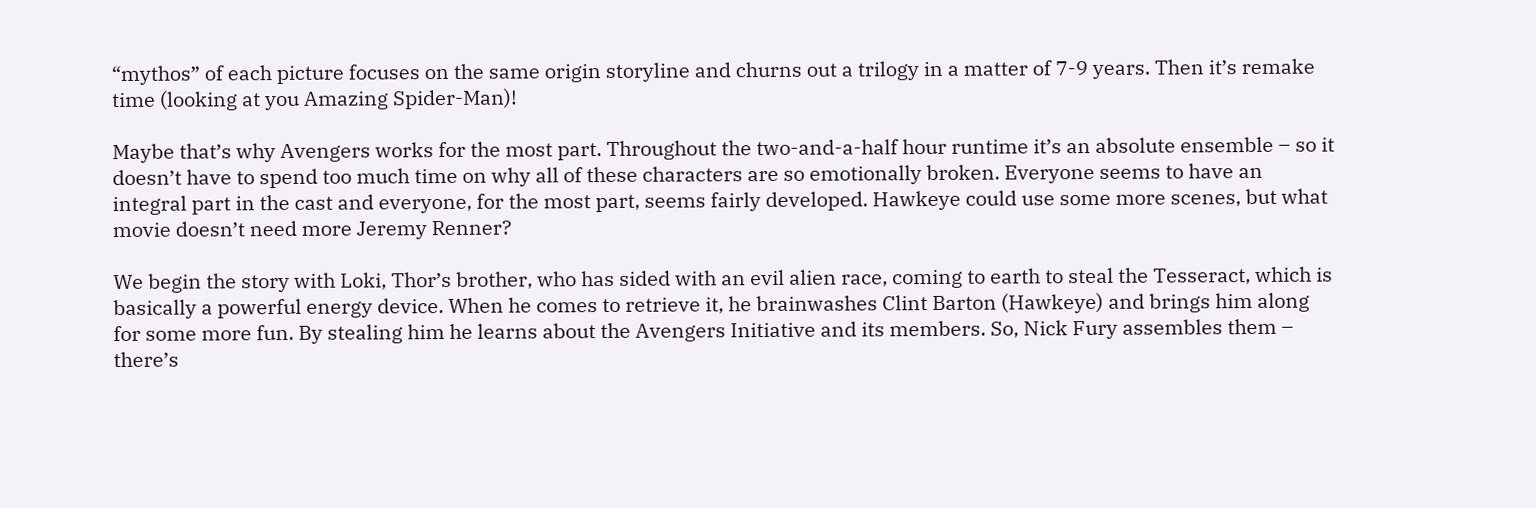“mythos” of each picture focuses on the same origin storyline and churns out a trilogy in a matter of 7-9 years. Then it’s remake time (looking at you Amazing Spider-Man)!

Maybe that’s why Avengers works for the most part. Throughout the two-and-a-half hour runtime it’s an absolute ensemble – so it doesn’t have to spend too much time on why all of these characters are so emotionally broken. Everyone seems to have an integral part in the cast and everyone, for the most part, seems fairly developed. Hawkeye could use some more scenes, but what movie doesn’t need more Jeremy Renner?

We begin the story with Loki, Thor’s brother, who has sided with an evil alien race, coming to earth to steal the Tesseract, which is basically a powerful energy device. When he comes to retrieve it, he brainwashes Clint Barton (Hawkeye) and brings him along for some more fun. By stealing him he learns about the Avengers Initiative and its members. So, Nick Fury assembles them – there’s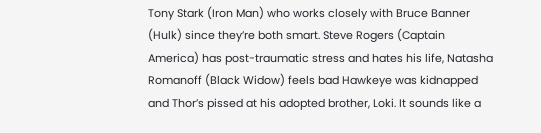Tony Stark (Iron Man) who works closely with Bruce Banner (Hulk) since they’re both smart. Steve Rogers (Captain America) has post-traumatic stress and hates his life, Natasha Romanoff (Black Widow) feels bad Hawkeye was kidnapped and Thor’s pissed at his adopted brother, Loki. It sounds like a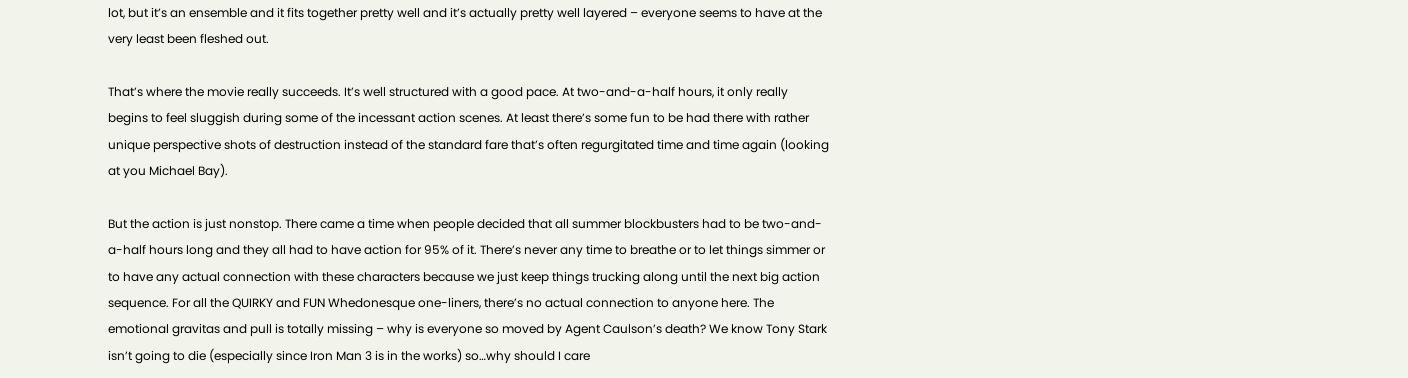lot, but it’s an ensemble and it fits together pretty well and it’s actually pretty well layered – everyone seems to have at the very least been fleshed out.

That’s where the movie really succeeds. It’s well structured with a good pace. At two-and-a-half hours, it only really begins to feel sluggish during some of the incessant action scenes. At least there’s some fun to be had there with rather unique perspective shots of destruction instead of the standard fare that’s often regurgitated time and time again (looking at you Michael Bay).

But the action is just nonstop. There came a time when people decided that all summer blockbusters had to be two-and-a-half hours long and they all had to have action for 95% of it. There’s never any time to breathe or to let things simmer or to have any actual connection with these characters because we just keep things trucking along until the next big action sequence. For all the QUIRKY and FUN Whedonesque one-liners, there’s no actual connection to anyone here. The emotional gravitas and pull is totally missing – why is everyone so moved by Agent Caulson’s death? We know Tony Stark isn’t going to die (especially since Iron Man 3 is in the works) so…why should I care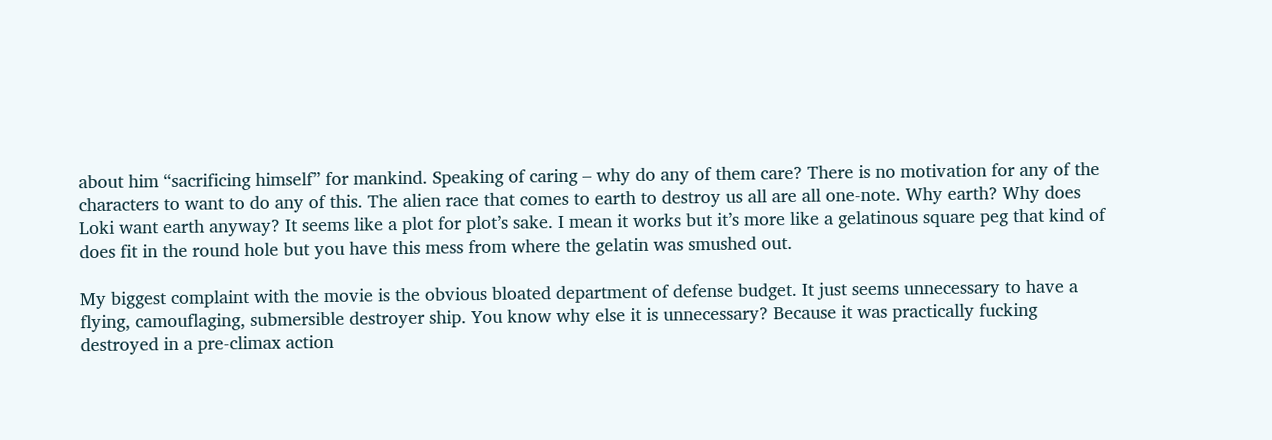about him “sacrificing himself” for mankind. Speaking of caring – why do any of them care? There is no motivation for any of the characters to want to do any of this. The alien race that comes to earth to destroy us all are all one-note. Why earth? Why does Loki want earth anyway? It seems like a plot for plot’s sake. I mean it works but it’s more like a gelatinous square peg that kind of does fit in the round hole but you have this mess from where the gelatin was smushed out.

My biggest complaint with the movie is the obvious bloated department of defense budget. It just seems unnecessary to have a flying, camouflaging, submersible destroyer ship. You know why else it is unnecessary? Because it was practically fucking destroyed in a pre-climax action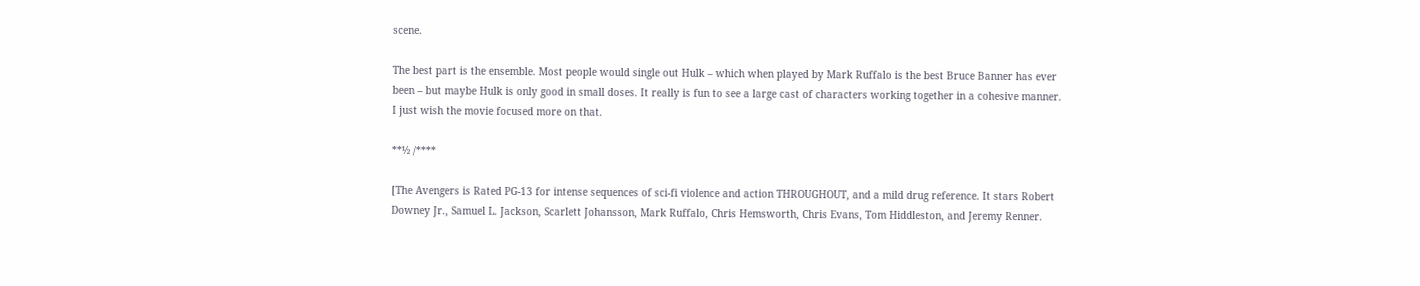scene.

The best part is the ensemble. Most people would single out Hulk – which when played by Mark Ruffalo is the best Bruce Banner has ever been – but maybe Hulk is only good in small doses. It really is fun to see a large cast of characters working together in a cohesive manner. I just wish the movie focused more on that.

**½ /****

[The Avengers is Rated PG-13 for intense sequences of sci-fi violence and action THROUGHOUT, and a mild drug reference. It stars Robert Downey Jr., Samuel L. Jackson, Scarlett Johansson, Mark Ruffalo, Chris Hemsworth, Chris Evans, Tom Hiddleston, and Jeremy Renner.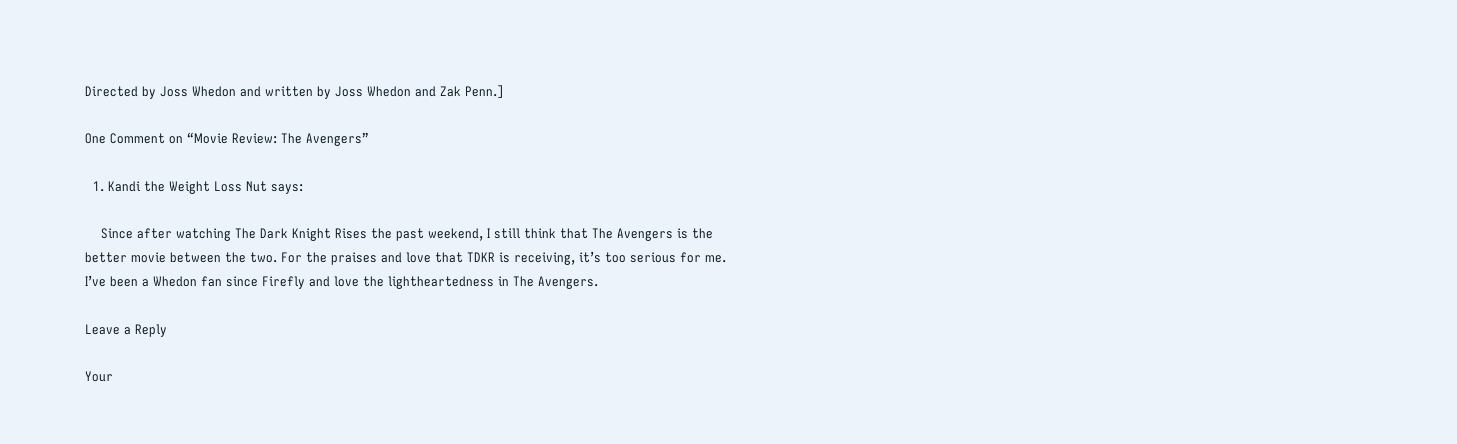Directed by Joss Whedon and written by Joss Whedon and Zak Penn.]

One Comment on “Movie Review: The Avengers”

  1. Kandi the Weight Loss Nut says:

    Since after watching The Dark Knight Rises the past weekend, I still think that The Avengers is the better movie between the two. For the praises and love that TDKR is receiving, it’s too serious for me. I’ve been a Whedon fan since Firefly and love the lightheartedness in The Avengers.

Leave a Reply

Your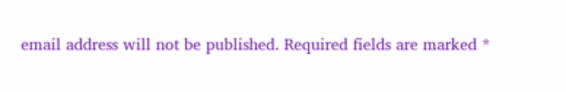email address will not be published. Required fields are marked *